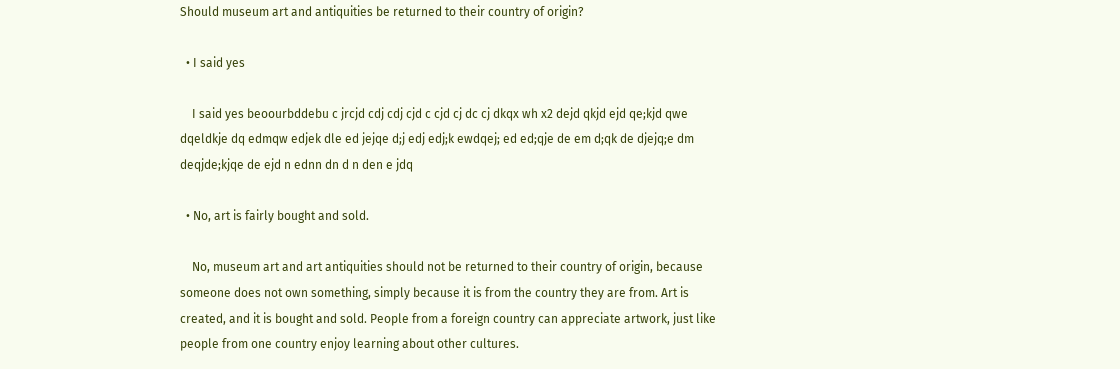Should museum art and antiquities be returned to their country of origin?

  • I said yes

    I said yes beoourbddebu c jrcjd cdj cdj cjd c cjd cj dc cj dkqx wh x2 dejd qkjd ejd qe;kjd qwe dqeldkje dq edmqw edjek dle ed jejqe d;j edj edj;k ewdqej; ed ed;qje de em d;qk de djejq;e dm deqjde;kjqe de ejd n ednn dn d n den e jdq

  • No, art is fairly bought and sold.

    No, museum art and art antiquities should not be returned to their country of origin, because someone does not own something, simply because it is from the country they are from. Art is created, and it is bought and sold. People from a foreign country can appreciate artwork, just like people from one country enjoy learning about other cultures.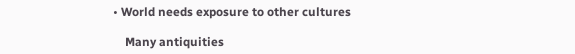• World needs exposure to other cultures

    Many antiquities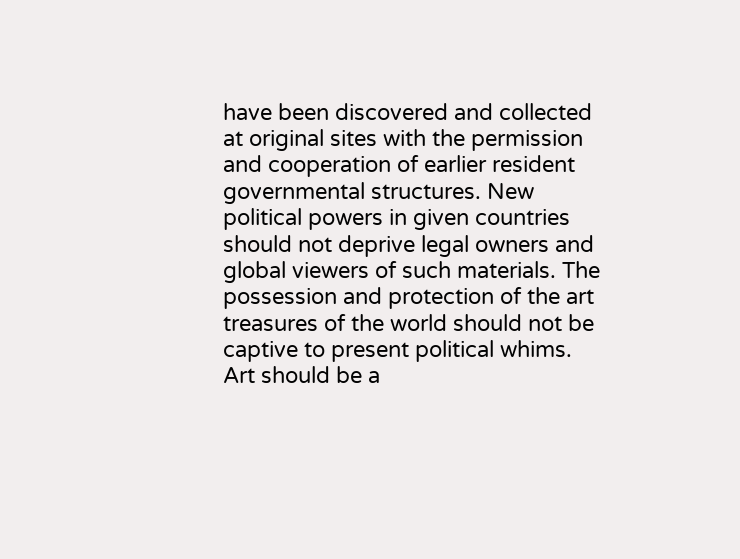have been discovered and collected at original sites with the permission and cooperation of earlier resident governmental structures. New political powers in given countries should not deprive legal owners and global viewers of such materials. The possession and protection of the art treasures of the world should not be captive to present political whims. Art should be a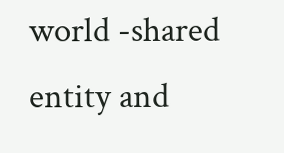world -shared entity and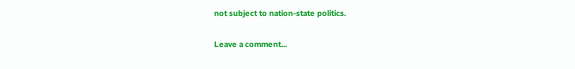not subject to nation-state politics.

Leave a comment...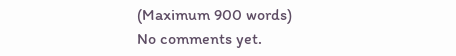(Maximum 900 words)
No comments yet.